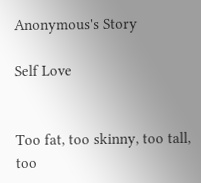Anonymous's Story

Self Love


Too fat, too skinny, too tall, too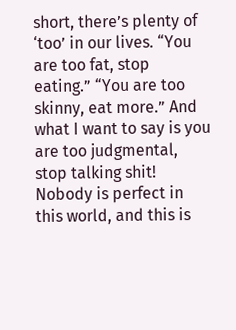short, there’s plenty of ‘too’ in our lives. “You are too fat, stop eating.” “You are too skinny, eat more.” And what I want to say is you are too judgmental, stop talking shit! Nobody is perfect in this world, and this is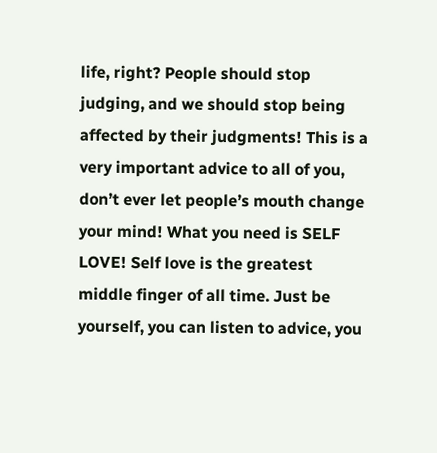life, right? People should stop judging, and we should stop being affected by their judgments! This is a very important advice to all of you, don’t ever let people’s mouth change your mind! What you need is SELF LOVE! Self love is the greatest middle finger of all time. Just be yourself, you can listen to advice, you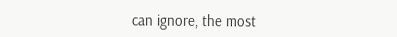can ignore, the most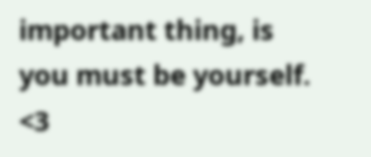important thing, is you must be yourself. <3